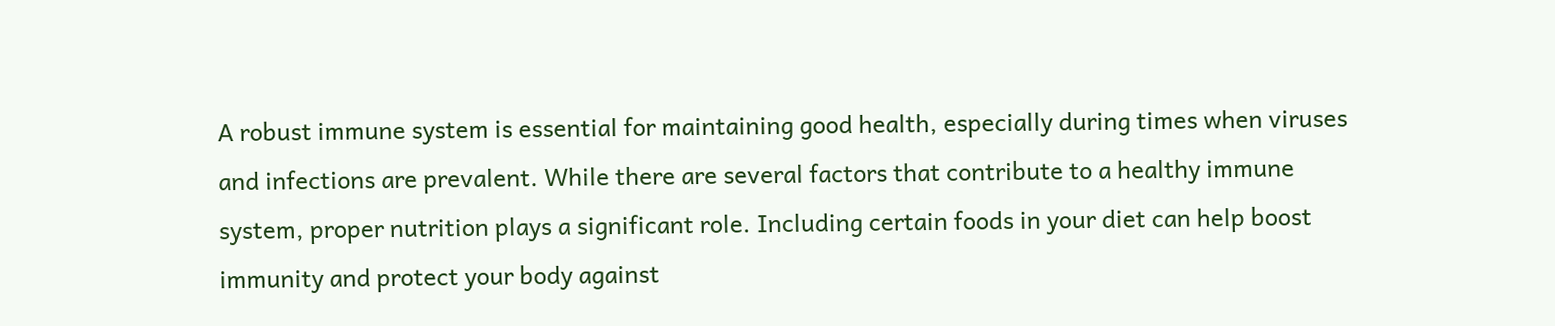A robust immune system is essential for maintaining good health, especially during times when viruses and infections are prevalent. While there are several factors that contribute to a healthy immune system, proper nutrition plays a significant role. Including certain foods in your diet can help boost immunity and protect your body against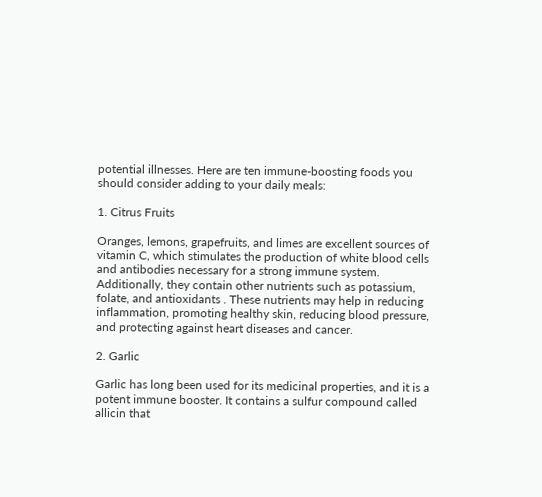potential illnesses. Here are ten immune-boosting foods you should consider adding to your daily meals:

1. Citrus Fruits

Oranges, lemons, grapefruits, and limes are excellent sources of vitamin C, which stimulates the production of white blood cells and antibodies necessary for a strong immune system. Additionally, they contain other nutrients such as potassium, folate, and antioxidants . These nutrients may help in reducing inflammation, promoting healthy skin, reducing blood pressure, and protecting against heart diseases and cancer.

2. Garlic

Garlic has long been used for its medicinal properties, and it is a potent immune booster. It contains a sulfur compound called allicin that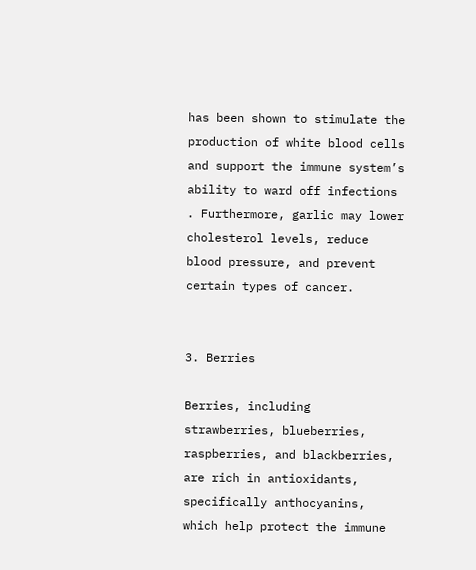has been shown to stimulate the production of white blood cells and support the immune system’s ability to ward off infections . Furthermore, garlic may lower cholesterol levels, reduce blood pressure, and prevent certain types of cancer.


3. Berries

Berries, including strawberries, blueberries, raspberries, and blackberries, are rich in antioxidants, specifically anthocyanins, which help protect the immune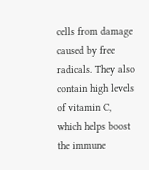cells from damage caused by free radicals. They also contain high levels of vitamin C, which helps boost the immune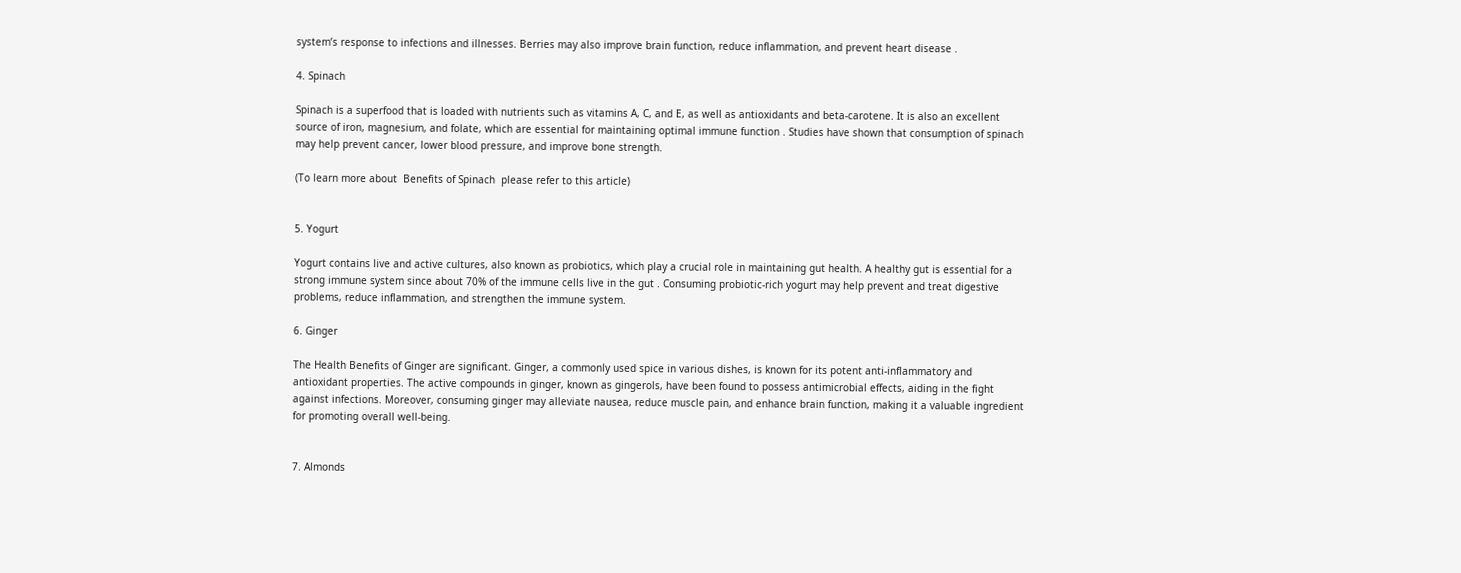system’s response to infections and illnesses. Berries may also improve brain function, reduce inflammation, and prevent heart disease .

4. Spinach

Spinach is a superfood that is loaded with nutrients such as vitamins A, C, and E, as well as antioxidants and beta-carotene. It is also an excellent source of iron, magnesium, and folate, which are essential for maintaining optimal immune function . Studies have shown that consumption of spinach may help prevent cancer, lower blood pressure, and improve bone strength.

(To learn more about  Benefits of Spinach  please refer to this article)


5. Yogurt

Yogurt contains live and active cultures, also known as probiotics, which play a crucial role in maintaining gut health. A healthy gut is essential for a strong immune system since about 70% of the immune cells live in the gut . Consuming probiotic-rich yogurt may help prevent and treat digestive problems, reduce inflammation, and strengthen the immune system.

6. Ginger

The Health Benefits of Ginger are significant. Ginger, a commonly used spice in various dishes, is known for its potent anti-inflammatory and antioxidant properties. The active compounds in ginger, known as gingerols, have been found to possess antimicrobial effects, aiding in the fight against infections. Moreover, consuming ginger may alleviate nausea, reduce muscle pain, and enhance brain function, making it a valuable ingredient for promoting overall well-being.


7. Almonds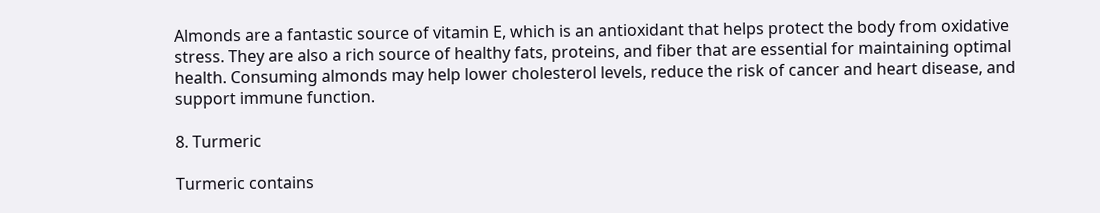Almonds are a fantastic source of vitamin E, which is an antioxidant that helps protect the body from oxidative stress. They are also a rich source of healthy fats, proteins, and fiber that are essential for maintaining optimal health. Consuming almonds may help lower cholesterol levels, reduce the risk of cancer and heart disease, and support immune function.

8. Turmeric

Turmeric contains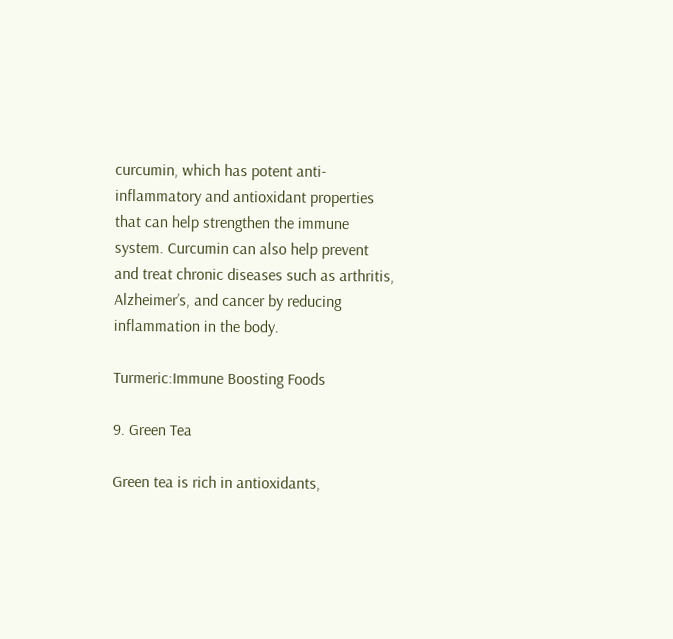curcumin, which has potent anti-inflammatory and antioxidant properties that can help strengthen the immune system. Curcumin can also help prevent and treat chronic diseases such as arthritis, Alzheimer’s, and cancer by reducing inflammation in the body.

Turmeric:Immune Boosting Foods

9. Green Tea

Green tea is rich in antioxidants,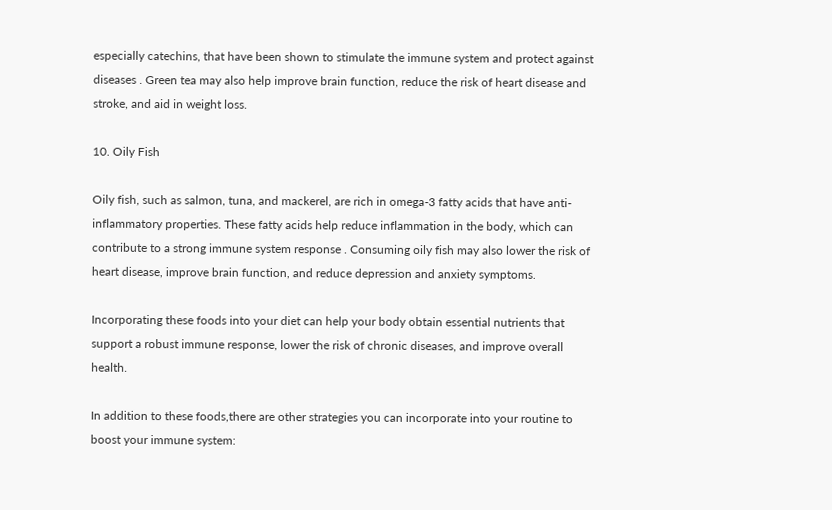especially catechins, that have been shown to stimulate the immune system and protect against diseases . Green tea may also help improve brain function, reduce the risk of heart disease and stroke, and aid in weight loss.

10. Oily Fish

Oily fish, such as salmon, tuna, and mackerel, are rich in omega-3 fatty acids that have anti-inflammatory properties. These fatty acids help reduce inflammation in the body, which can contribute to a strong immune system response . Consuming oily fish may also lower the risk of heart disease, improve brain function, and reduce depression and anxiety symptoms.

Incorporating these foods into your diet can help your body obtain essential nutrients that support a robust immune response, lower the risk of chronic diseases, and improve overall health.

In addition to these foods,there are other strategies you can incorporate into your routine to boost your immune system: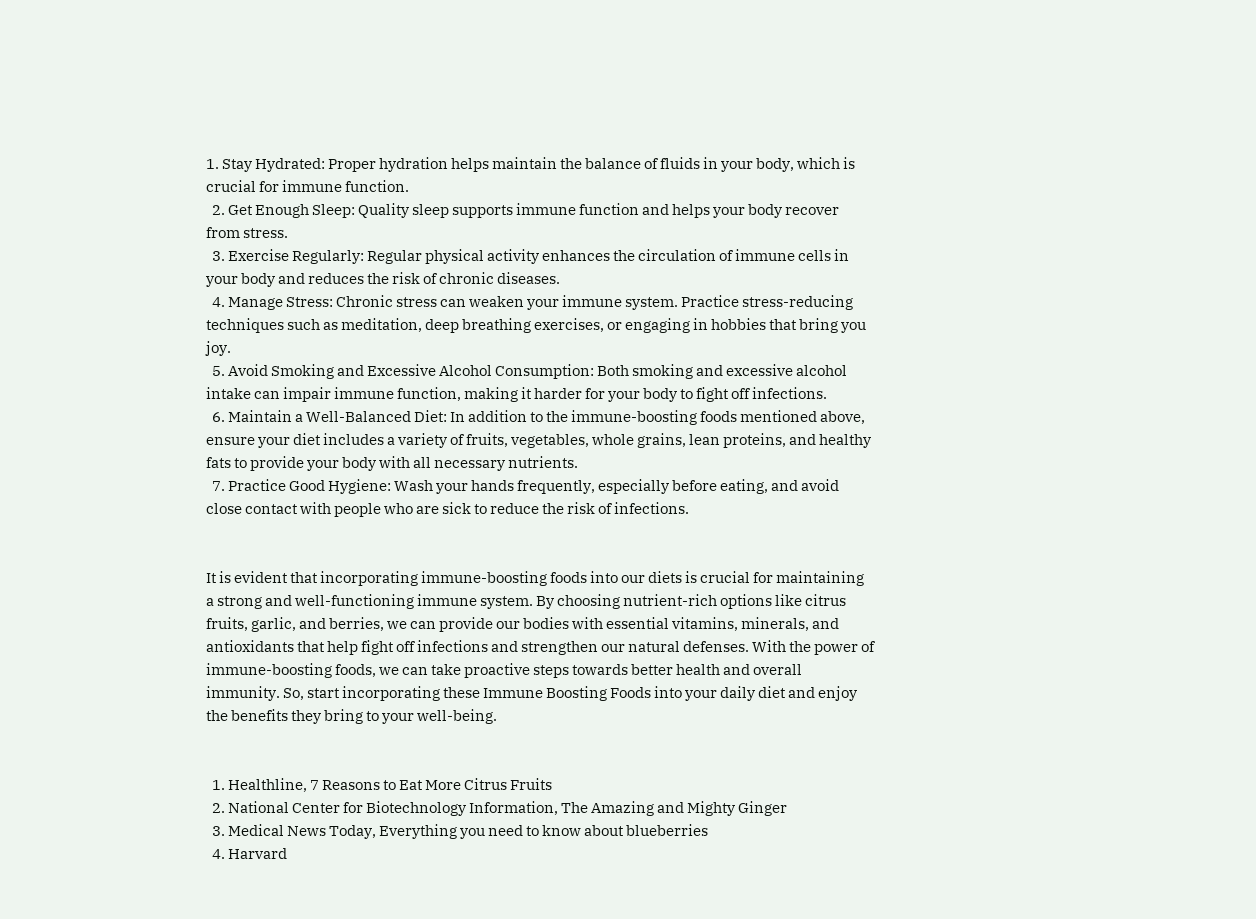1. Stay Hydrated: Proper hydration helps maintain the balance of fluids in your body, which is crucial for immune function.
  2. Get Enough Sleep: Quality sleep supports immune function and helps your body recover from stress.
  3. Exercise Regularly: Regular physical activity enhances the circulation of immune cells in your body and reduces the risk of chronic diseases.
  4. Manage Stress: Chronic stress can weaken your immune system. Practice stress-reducing techniques such as meditation, deep breathing exercises, or engaging in hobbies that bring you joy.
  5. Avoid Smoking and Excessive Alcohol Consumption: Both smoking and excessive alcohol intake can impair immune function, making it harder for your body to fight off infections.
  6. Maintain a Well-Balanced Diet: In addition to the immune-boosting foods mentioned above, ensure your diet includes a variety of fruits, vegetables, whole grains, lean proteins, and healthy fats to provide your body with all necessary nutrients.
  7. Practice Good Hygiene: Wash your hands frequently, especially before eating, and avoid close contact with people who are sick to reduce the risk of infections.


It is evident that incorporating immune-boosting foods into our diets is crucial for maintaining a strong and well-functioning immune system. By choosing nutrient-rich options like citrus fruits, garlic, and berries, we can provide our bodies with essential vitamins, minerals, and antioxidants that help fight off infections and strengthen our natural defenses. With the power of immune-boosting foods, we can take proactive steps towards better health and overall immunity. So, start incorporating these Immune Boosting Foods into your daily diet and enjoy the benefits they bring to your well-being.


  1. Healthline, 7 Reasons to Eat More Citrus Fruits
  2. National Center for Biotechnology Information, The Amazing and Mighty Ginger
  3. Medical News Today, Everything you need to know about blueberries
  4. Harvard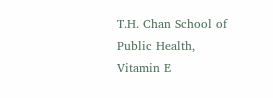T.H. Chan School of Public Health, Vitamin E